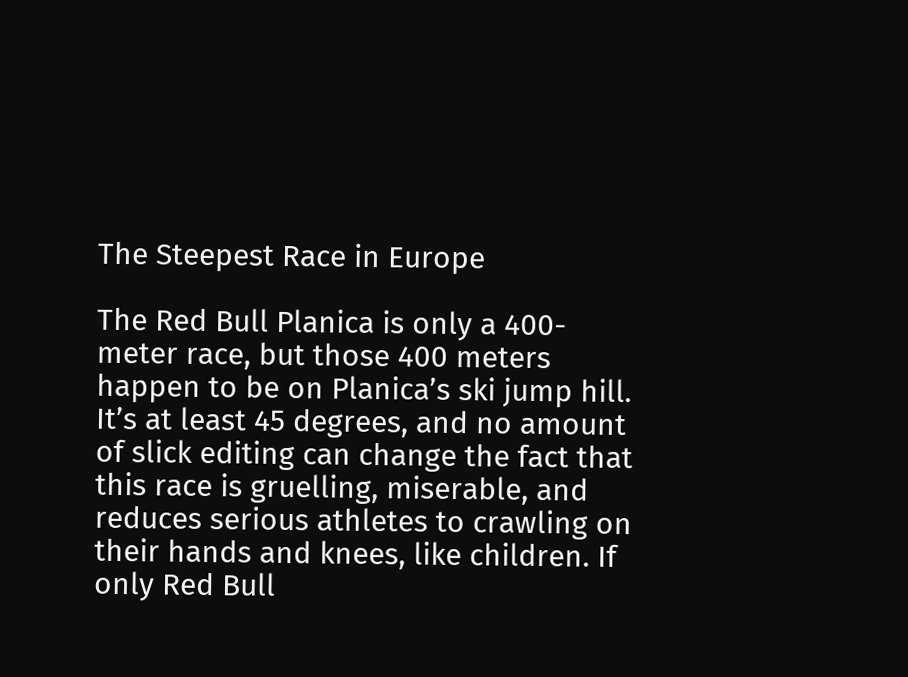The Steepest Race in Europe

The Red Bull Planica is only a 400-meter race, but those 400 meters happen to be on Planica’s ski jump hill. It’s at least 45 degrees, and no amount of slick editing can change the fact that this race is gruelling, miserable, and reduces serious athletes to crawling on their hands and knees, like children. If only Red Bull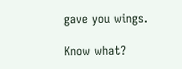gave you wings.

Know what?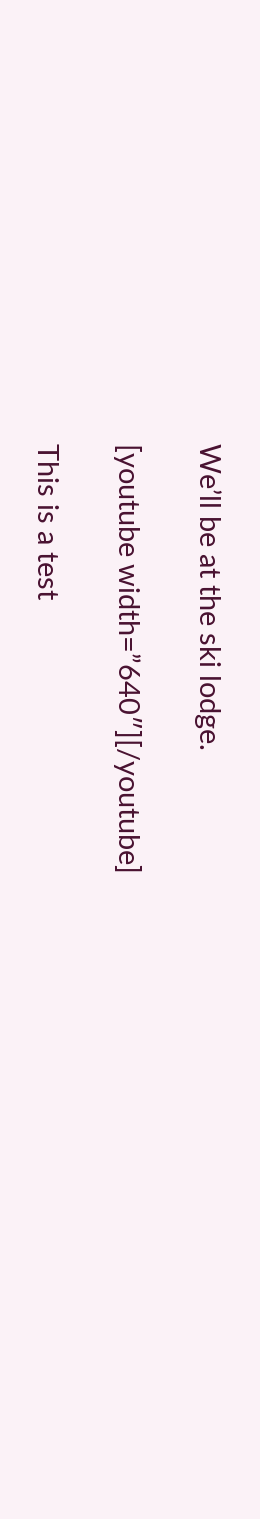We’ll be at the ski lodge.

[youtube width=”640″][/youtube]

This is a test